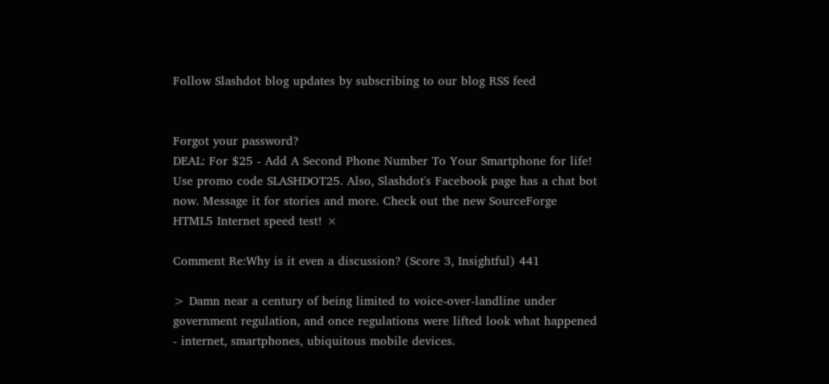Follow Slashdot blog updates by subscribing to our blog RSS feed


Forgot your password?
DEAL: For $25 - Add A Second Phone Number To Your Smartphone for life! Use promo code SLASHDOT25. Also, Slashdot's Facebook page has a chat bot now. Message it for stories and more. Check out the new SourceForge HTML5 Internet speed test! ×

Comment Re:Why is it even a discussion? (Score 3, Insightful) 441

> Damn near a century of being limited to voice-over-landline under government regulation, and once regulations were lifted look what happened - internet, smartphones, ubiquitous mobile devices.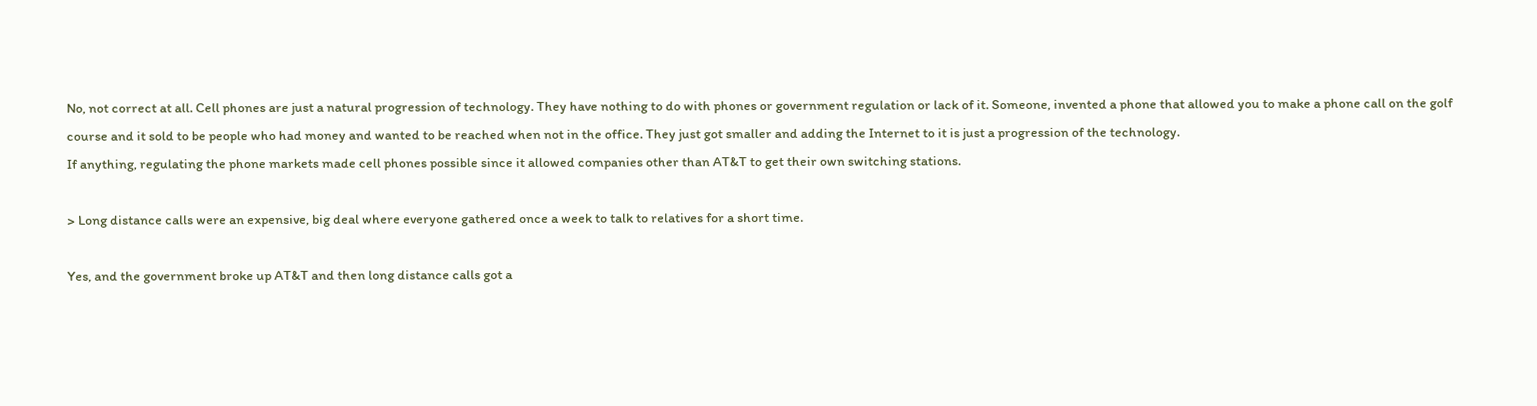No, not correct at all. Cell phones are just a natural progression of technology. They have nothing to do with phones or government regulation or lack of it. Someone, invented a phone that allowed you to make a phone call on the golf course and it sold to be people who had money and wanted to be reached when not in the office. They just got smaller and adding the Internet to it is just a progression of the technology.
If anything, regulating the phone markets made cell phones possible since it allowed companies other than AT&T to get their own switching stations.

> Long distance calls were an expensive, big deal where everyone gathered once a week to talk to relatives for a short time.

Yes, and the government broke up AT&T and then long distance calls got a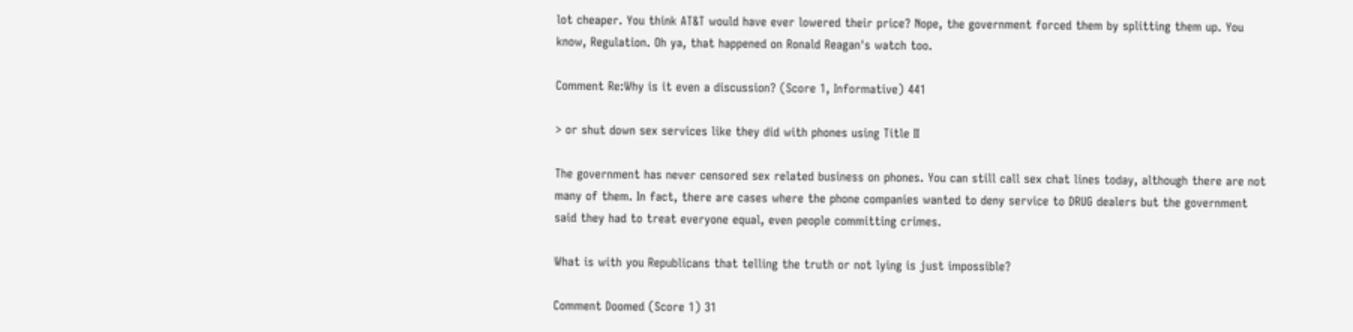lot cheaper. You think AT&T would have ever lowered their price? Nope, the government forced them by splitting them up. You know, Regulation. Oh ya, that happened on Ronald Reagan's watch too.

Comment Re:Why is it even a discussion? (Score 1, Informative) 441

> or shut down sex services like they did with phones using Title II

The government has never censored sex related business on phones. You can still call sex chat lines today, although there are not many of them. In fact, there are cases where the phone companies wanted to deny service to DRUG dealers but the government said they had to treat everyone equal, even people committing crimes.

What is with you Republicans that telling the truth or not lying is just impossible?

Comment Doomed (Score 1) 31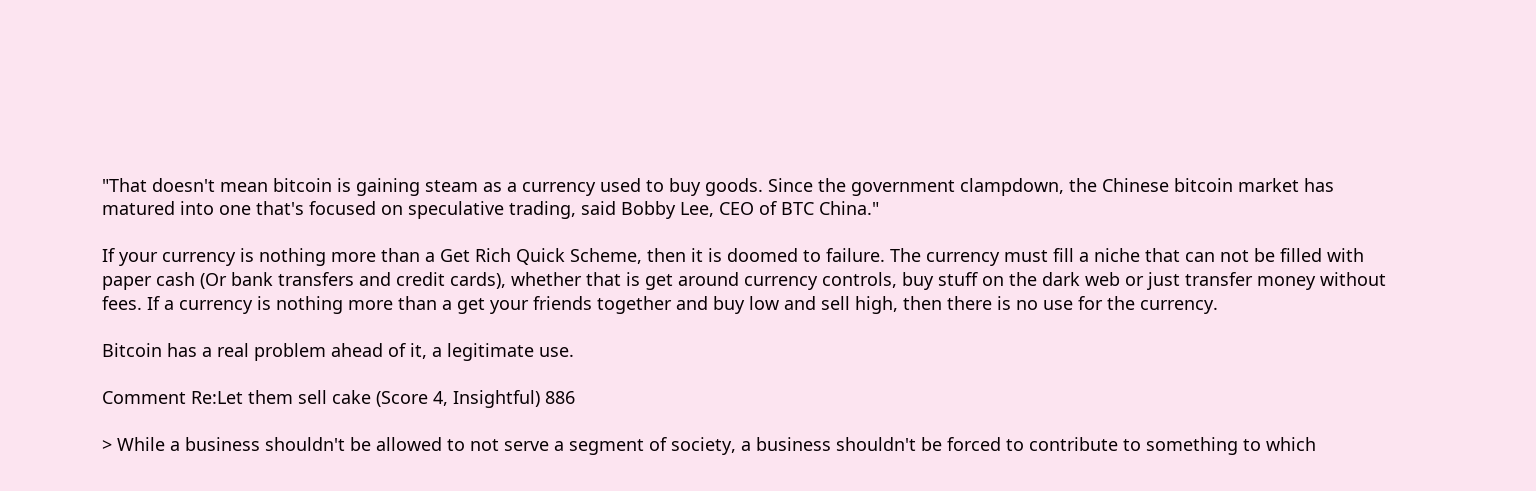"That doesn't mean bitcoin is gaining steam as a currency used to buy goods. Since the government clampdown, the Chinese bitcoin market has matured into one that's focused on speculative trading, said Bobby Lee, CEO of BTC China."

If your currency is nothing more than a Get Rich Quick Scheme, then it is doomed to failure. The currency must fill a niche that can not be filled with paper cash (Or bank transfers and credit cards), whether that is get around currency controls, buy stuff on the dark web or just transfer money without fees. If a currency is nothing more than a get your friends together and buy low and sell high, then there is no use for the currency.

Bitcoin has a real problem ahead of it, a legitimate use.

Comment Re:Let them sell cake (Score 4, Insightful) 886

> While a business shouldn't be allowed to not serve a segment of society, a business shouldn't be forced to contribute to something to which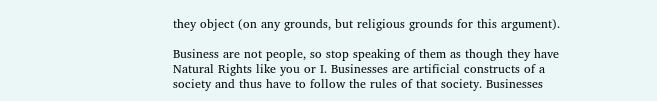they object (on any grounds, but religious grounds for this argument).

Business are not people, so stop speaking of them as though they have Natural Rights like you or I. Businesses are artificial constructs of a society and thus have to follow the rules of that society. Businesses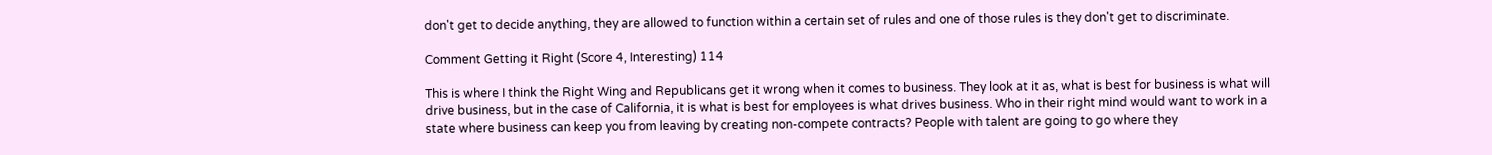don't get to decide anything, they are allowed to function within a certain set of rules and one of those rules is they don't get to discriminate.

Comment Getting it Right (Score 4, Interesting) 114

This is where I think the Right Wing and Republicans get it wrong when it comes to business. They look at it as, what is best for business is what will drive business, but in the case of California, it is what is best for employees is what drives business. Who in their right mind would want to work in a state where business can keep you from leaving by creating non-compete contracts? People with talent are going to go where they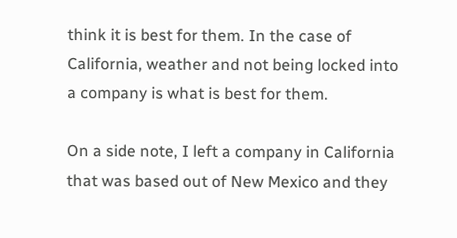think it is best for them. In the case of California, weather and not being locked into a company is what is best for them.

On a side note, I left a company in California that was based out of New Mexico and they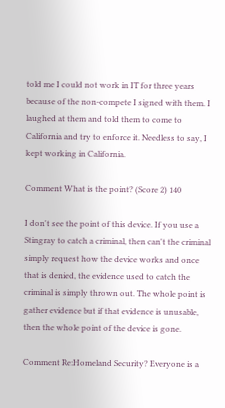told me I could not work in IT for three years because of the non-compete I signed with them. I laughed at them and told them to come to California and try to enforce it. Needless to say, I kept working in California.

Comment What is the point? (Score 2) 140

I don't see the point of this device. If you use a Stingray to catch a criminal, then can't the criminal simply request how the device works and once that is denied, the evidence used to catch the criminal is simply thrown out. The whole point is gather evidence but if that evidence is unusable, then the whole point of the device is gone.

Comment Re:Homeland Security? Everyone is a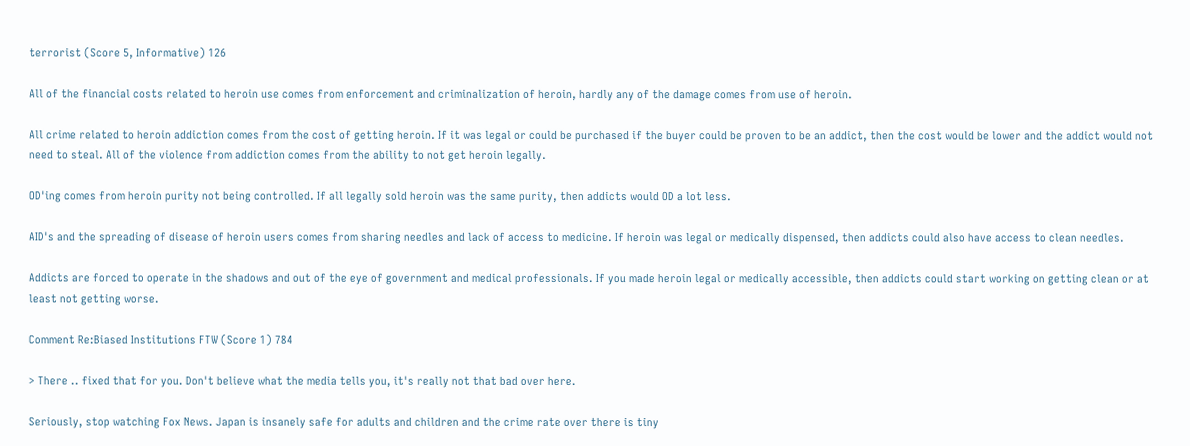terrorist (Score 5, Informative) 126

All of the financial costs related to heroin use comes from enforcement and criminalization of heroin, hardly any of the damage comes from use of heroin.

All crime related to heroin addiction comes from the cost of getting heroin. If it was legal or could be purchased if the buyer could be proven to be an addict, then the cost would be lower and the addict would not need to steal. All of the violence from addiction comes from the ability to not get heroin legally.

OD'ing comes from heroin purity not being controlled. If all legally sold heroin was the same purity, then addicts would OD a lot less.

AID's and the spreading of disease of heroin users comes from sharing needles and lack of access to medicine. If heroin was legal or medically dispensed, then addicts could also have access to clean needles.

Addicts are forced to operate in the shadows and out of the eye of government and medical professionals. If you made heroin legal or medically accessible, then addicts could start working on getting clean or at least not getting worse.

Comment Re:Biased Institutions FTW (Score 1) 784

> There .. fixed that for you. Don't believe what the media tells you, it's really not that bad over here.

Seriously, stop watching Fox News. Japan is insanely safe for adults and children and the crime rate over there is tiny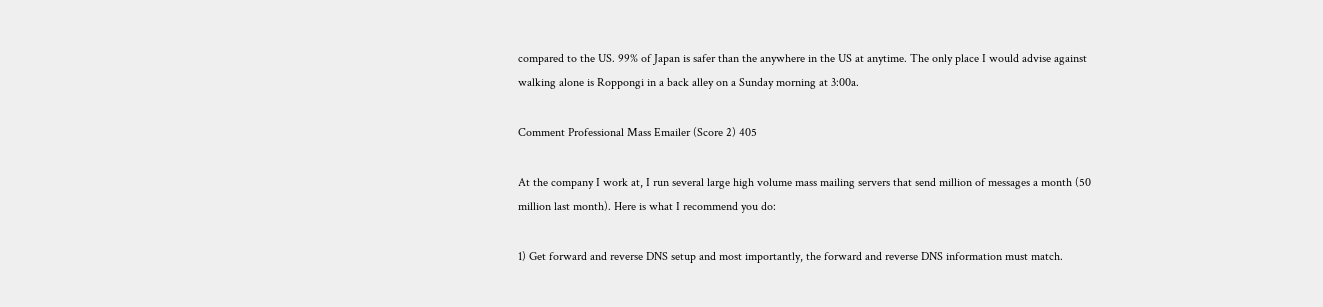compared to the US. 99% of Japan is safer than the anywhere in the US at anytime. The only place I would advise against walking alone is Roppongi in a back alley on a Sunday morning at 3:00a.

Comment Professional Mass Emailer (Score 2) 405

At the company I work at, I run several large high volume mass mailing servers that send million of messages a month (50 million last month). Here is what I recommend you do:

1) Get forward and reverse DNS setup and most importantly, the forward and reverse DNS information must match.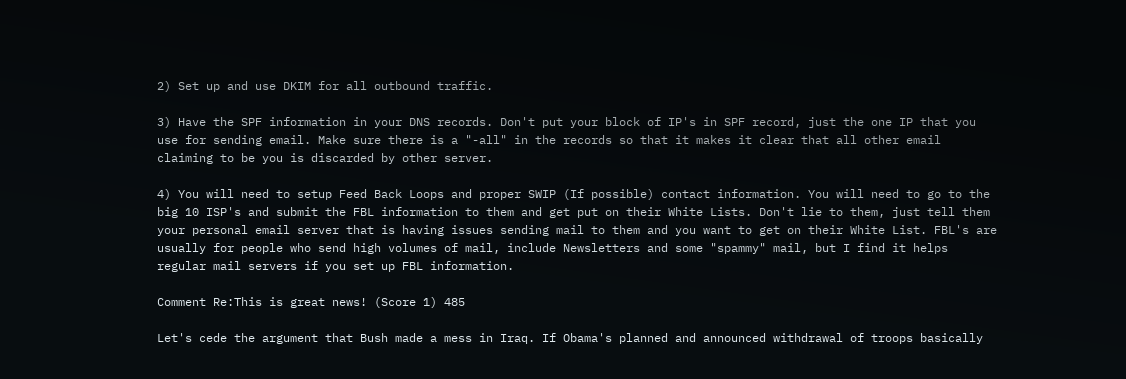2) Set up and use DKIM for all outbound traffic.

3) Have the SPF information in your DNS records. Don't put your block of IP's in SPF record, just the one IP that you use for sending email. Make sure there is a "-all" in the records so that it makes it clear that all other email claiming to be you is discarded by other server.

4) You will need to setup Feed Back Loops and proper SWIP (If possible) contact information. You will need to go to the big 10 ISP's and submit the FBL information to them and get put on their White Lists. Don't lie to them, just tell them your personal email server that is having issues sending mail to them and you want to get on their White List. FBL's are usually for people who send high volumes of mail, include Newsletters and some "spammy" mail, but I find it helps regular mail servers if you set up FBL information.

Comment Re:This is great news! (Score 1) 485

Let's cede the argument that Bush made a mess in Iraq. If Obama's planned and announced withdrawal of troops basically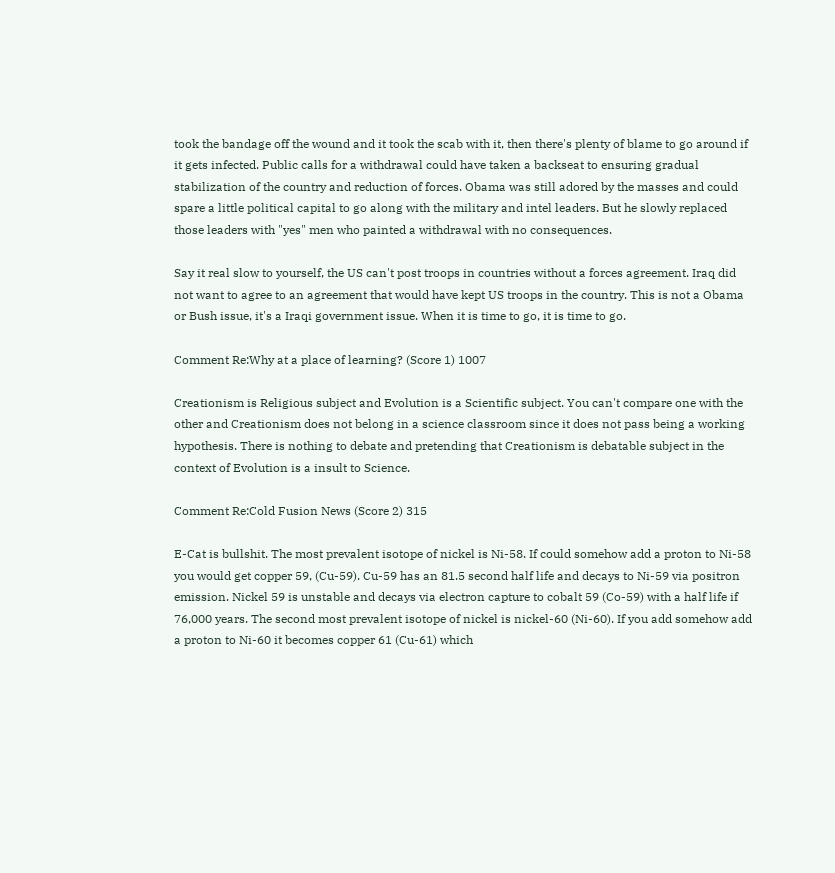took the bandage off the wound and it took the scab with it, then there's plenty of blame to go around if it gets infected. Public calls for a withdrawal could have taken a backseat to ensuring gradual stabilization of the country and reduction of forces. Obama was still adored by the masses and could spare a little political capital to go along with the military and intel leaders. But he slowly replaced those leaders with "yes" men who painted a withdrawal with no consequences.

Say it real slow to yourself, the US can't post troops in countries without a forces agreement. Iraq did not want to agree to an agreement that would have kept US troops in the country. This is not a Obama or Bush issue, it's a Iraqi government issue. When it is time to go, it is time to go.

Comment Re:Why at a place of learning? (Score 1) 1007

Creationism is Religious subject and Evolution is a Scientific subject. You can't compare one with the other and Creationism does not belong in a science classroom since it does not pass being a working hypothesis. There is nothing to debate and pretending that Creationism is debatable subject in the context of Evolution is a insult to Science.

Comment Re:Cold Fusion News (Score 2) 315

E-Cat is bullshit. The most prevalent isotope of nickel is Ni-58. If could somehow add a proton to Ni-58 you would get copper 59, (Cu-59). Cu-59 has an 81.5 second half life and decays to Ni-59 via positron emission. Nickel 59 is unstable and decays via electron capture to cobalt 59 (Co-59) with a half life if 76,000 years. The second most prevalent isotope of nickel is nickel-60 (Ni-60). If you add somehow add a proton to Ni-60 it becomes copper 61 (Cu-61) which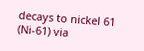decays to nickel 61 (Ni-61) via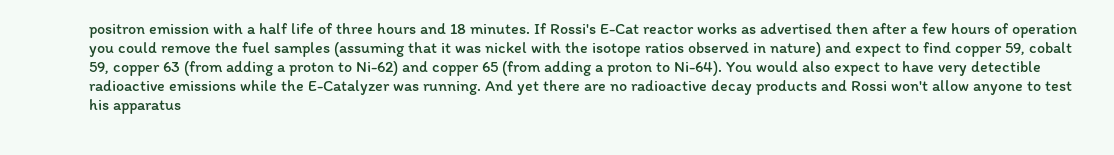positron emission with a half life of three hours and 18 minutes. If Rossi's E-Cat reactor works as advertised then after a few hours of operation you could remove the fuel samples (assuming that it was nickel with the isotope ratios observed in nature) and expect to find copper 59, cobalt 59, copper 63 (from adding a proton to Ni-62) and copper 65 (from adding a proton to Ni-64). You would also expect to have very detectible radioactive emissions while the E-Catalyzer was running. And yet there are no radioactive decay products and Rossi won't allow anyone to test his apparatus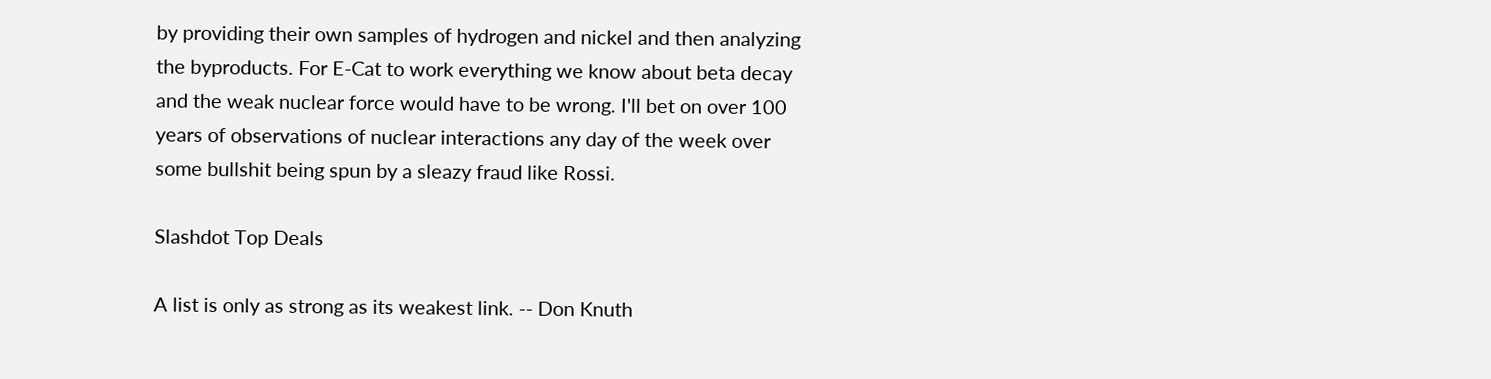by providing their own samples of hydrogen and nickel and then analyzing the byproducts. For E-Cat to work everything we know about beta decay and the weak nuclear force would have to be wrong. I'll bet on over 100 years of observations of nuclear interactions any day of the week over some bullshit being spun by a sleazy fraud like Rossi.

Slashdot Top Deals

A list is only as strong as its weakest link. -- Don Knuth